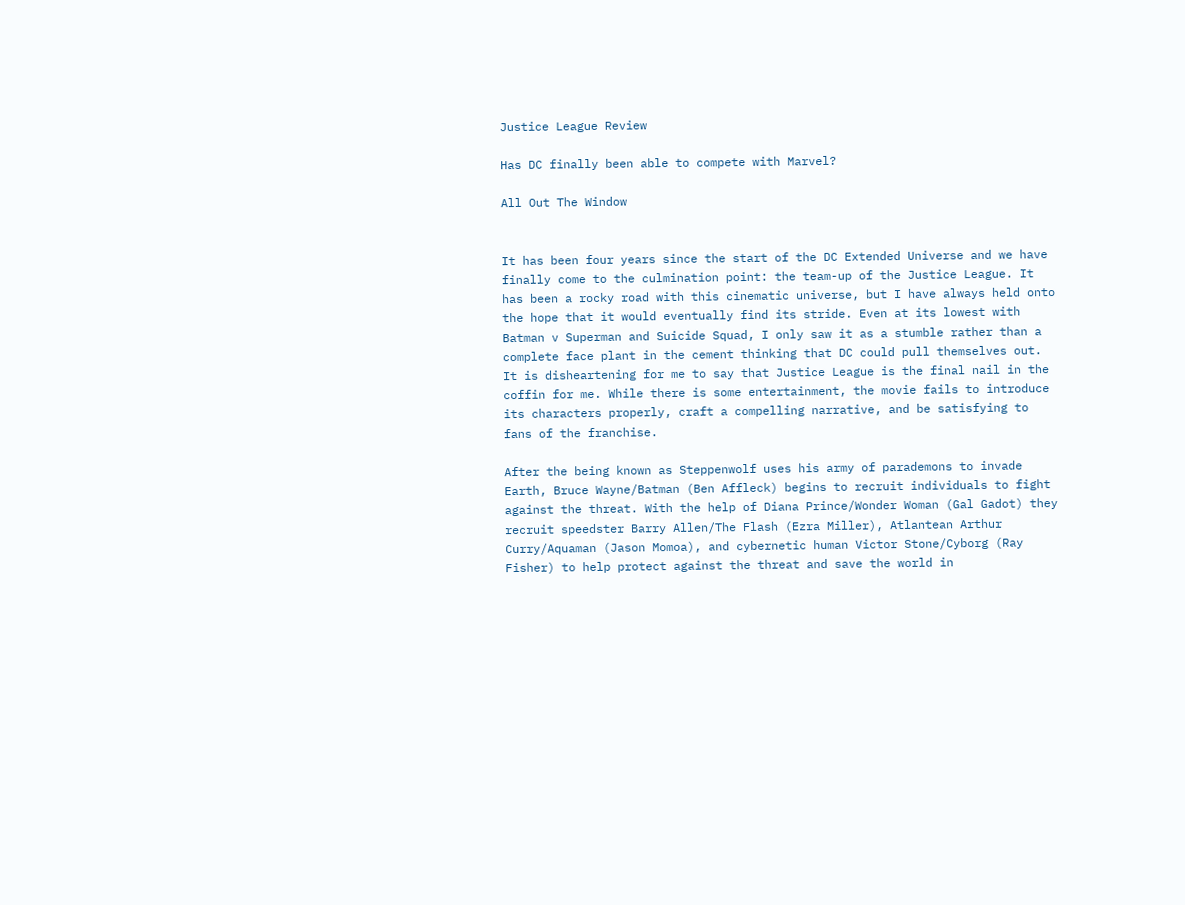Justice League Review

Has DC finally been able to compete with Marvel?

All Out The Window


It has been four years since the start of the DC Extended Universe and we have finally come to the culmination point: the team-up of the Justice League. It has been a rocky road with this cinematic universe, but I have always held onto the hope that it would eventually find its stride. Even at its lowest with Batman v Superman and Suicide Squad, I only saw it as a stumble rather than a complete face plant in the cement thinking that DC could pull themselves out. It is disheartening for me to say that Justice League is the final nail in the coffin for me. While there is some entertainment, the movie fails to introduce its characters properly, craft a compelling narrative, and be satisfying to fans of the franchise.

After the being known as Steppenwolf uses his army of parademons to invade Earth, Bruce Wayne/Batman (Ben Affleck) begins to recruit individuals to fight against the threat. With the help of Diana Prince/Wonder Woman (Gal Gadot) they recruit speedster Barry Allen/The Flash (Ezra Miller), Atlantean Arthur Curry/Aquaman (Jason Momoa), and cybernetic human Victor Stone/Cyborg (Ray Fisher) to help protect against the threat and save the world in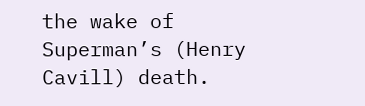the wake of Superman’s (Henry Cavill) death.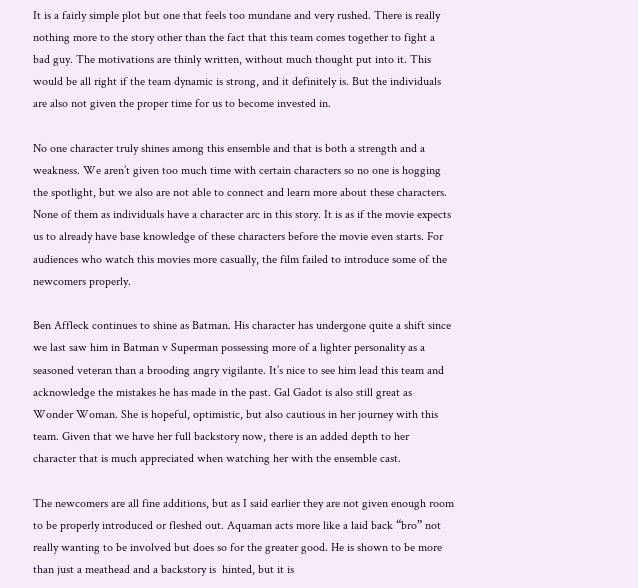It is a fairly simple plot but one that feels too mundane and very rushed. There is really nothing more to the story other than the fact that this team comes together to fight a bad guy. The motivations are thinly written, without much thought put into it. This would be all right if the team dynamic is strong, and it definitely is. But the individuals are also not given the proper time for us to become invested in.

No one character truly shines among this ensemble and that is both a strength and a weakness. We aren’t given too much time with certain characters so no one is hogging the spotlight, but we also are not able to connect and learn more about these characters. None of them as individuals have a character arc in this story. It is as if the movie expects us to already have base knowledge of these characters before the movie even starts. For audiences who watch this movies more casually, the film failed to introduce some of the newcomers properly.

Ben Affleck continues to shine as Batman. His character has undergone quite a shift since we last saw him in Batman v Superman possessing more of a lighter personality as a seasoned veteran than a brooding angry vigilante. It’s nice to see him lead this team and acknowledge the mistakes he has made in the past. Gal Gadot is also still great as Wonder Woman. She is hopeful, optimistic, but also cautious in her journey with this team. Given that we have her full backstory now, there is an added depth to her character that is much appreciated when watching her with the ensemble cast.

The newcomers are all fine additions, but as I said earlier they are not given enough room to be properly introduced or fleshed out. Aquaman acts more like a laid back “bro” not really wanting to be involved but does so for the greater good. He is shown to be more than just a meathead and a backstory is  hinted, but it is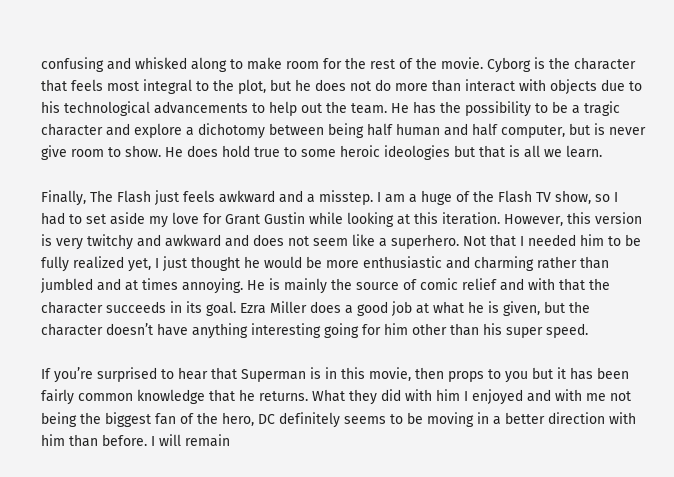confusing and whisked along to make room for the rest of the movie. Cyborg is the character that feels most integral to the plot, but he does not do more than interact with objects due to his technological advancements to help out the team. He has the possibility to be a tragic character and explore a dichotomy between being half human and half computer, but is never give room to show. He does hold true to some heroic ideologies but that is all we learn.

Finally, The Flash just feels awkward and a misstep. I am a huge of the Flash TV show, so I had to set aside my love for Grant Gustin while looking at this iteration. However, this version is very twitchy and awkward and does not seem like a superhero. Not that I needed him to be fully realized yet, I just thought he would be more enthusiastic and charming rather than jumbled and at times annoying. He is mainly the source of comic relief and with that the character succeeds in its goal. Ezra Miller does a good job at what he is given, but the character doesn’t have anything interesting going for him other than his super speed.

If you’re surprised to hear that Superman is in this movie, then props to you but it has been fairly common knowledge that he returns. What they did with him I enjoyed and with me not being the biggest fan of the hero, DC definitely seems to be moving in a better direction with him than before. I will remain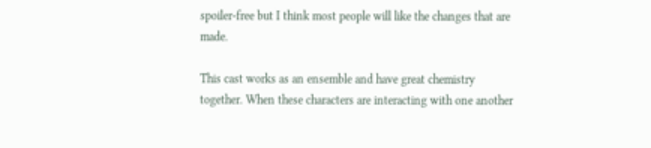spoiler-free but I think most people will like the changes that are made.

This cast works as an ensemble and have great chemistry together. When these characters are interacting with one another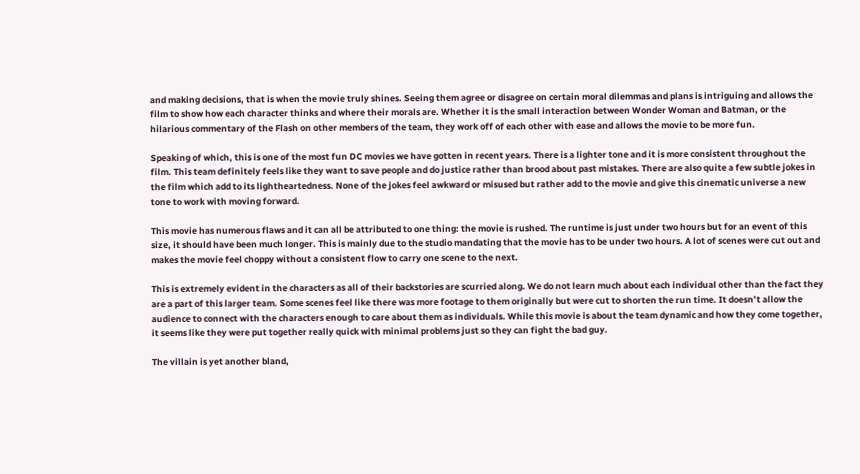and making decisions, that is when the movie truly shines. Seeing them agree or disagree on certain moral dilemmas and plans is intriguing and allows the film to show how each character thinks and where their morals are. Whether it is the small interaction between Wonder Woman and Batman, or the hilarious commentary of the Flash on other members of the team, they work off of each other with ease and allows the movie to be more fun.

Speaking of which, this is one of the most fun DC movies we have gotten in recent years. There is a lighter tone and it is more consistent throughout the film. This team definitely feels like they want to save people and do justice rather than brood about past mistakes. There are also quite a few subtle jokes in the film which add to its lightheartedness. None of the jokes feel awkward or misused but rather add to the movie and give this cinematic universe a new tone to work with moving forward.

This movie has numerous flaws and it can all be attributed to one thing: the movie is rushed. The runtime is just under two hours but for an event of this size, it should have been much longer. This is mainly due to the studio mandating that the movie has to be under two hours. A lot of scenes were cut out and makes the movie feel choppy without a consistent flow to carry one scene to the next.

This is extremely evident in the characters as all of their backstories are scurried along. We do not learn much about each individual other than the fact they are a part of this larger team. Some scenes feel like there was more footage to them originally but were cut to shorten the run time. It doesn’t allow the audience to connect with the characters enough to care about them as individuals. While this movie is about the team dynamic and how they come together, it seems like they were put together really quick with minimal problems just so they can fight the bad guy.

The villain is yet another bland,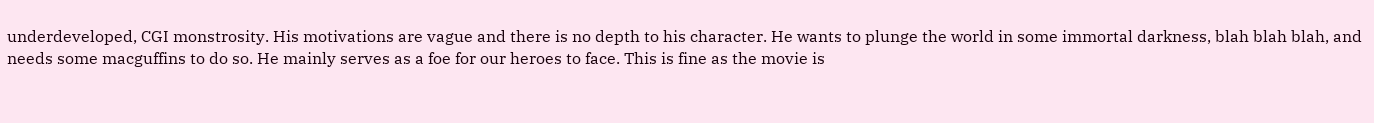underdeveloped, CGI monstrosity. His motivations are vague and there is no depth to his character. He wants to plunge the world in some immortal darkness, blah blah blah, and needs some macguffins to do so. He mainly serves as a foe for our heroes to face. This is fine as the movie is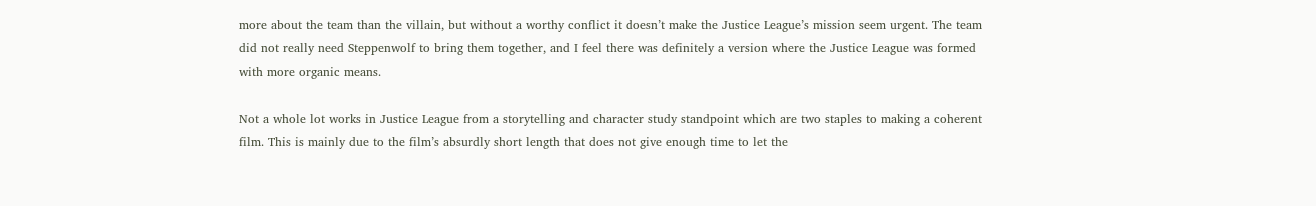more about the team than the villain, but without a worthy conflict it doesn’t make the Justice League’s mission seem urgent. The team did not really need Steppenwolf to bring them together, and I feel there was definitely a version where the Justice League was formed with more organic means.

Not a whole lot works in Justice League from a storytelling and character study standpoint which are two staples to making a coherent film. This is mainly due to the film’s absurdly short length that does not give enough time to let the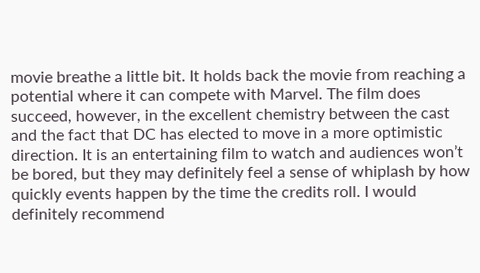movie breathe a little bit. It holds back the movie from reaching a potential where it can compete with Marvel. The film does succeed, however, in the excellent chemistry between the cast and the fact that DC has elected to move in a more optimistic direction. It is an entertaining film to watch and audiences won’t be bored, but they may definitely feel a sense of whiplash by how quickly events happen by the time the credits roll. I would definitely recommend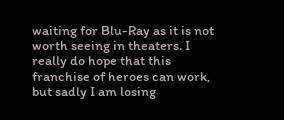waiting for Blu-Ray as it is not worth seeing in theaters. I really do hope that this franchise of heroes can work, but sadly I am losing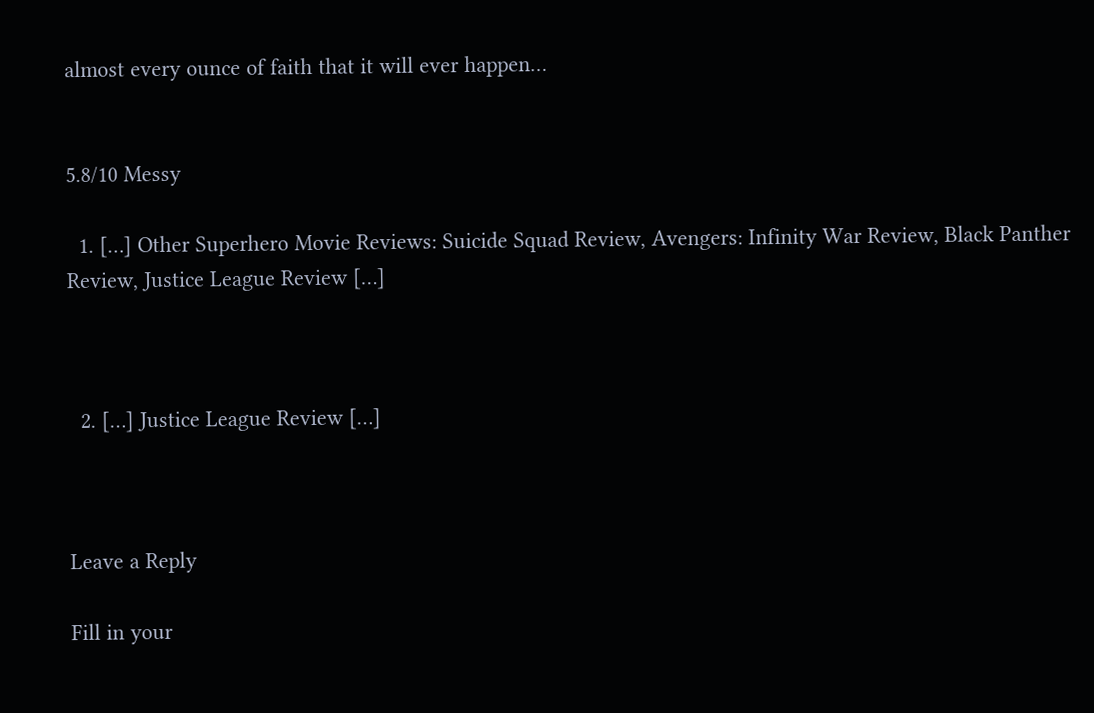almost every ounce of faith that it will ever happen…


5.8/10 Messy

  1. […] Other Superhero Movie Reviews: Suicide Squad Review, Avengers: Infinity War Review, Black Panther Review, Justice League Review […]



  2. […] Justice League Review […]



Leave a Reply

Fill in your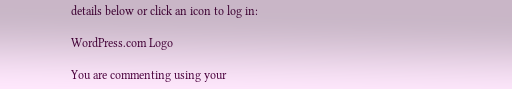details below or click an icon to log in:

WordPress.com Logo

You are commenting using your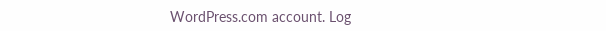WordPress.com account. Log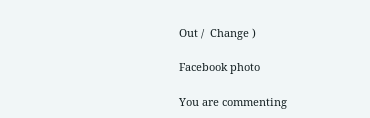Out /  Change )

Facebook photo

You are commenting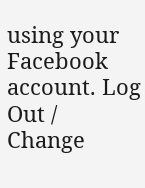using your Facebook account. Log Out /  Change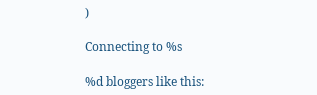)

Connecting to %s

%d bloggers like this: